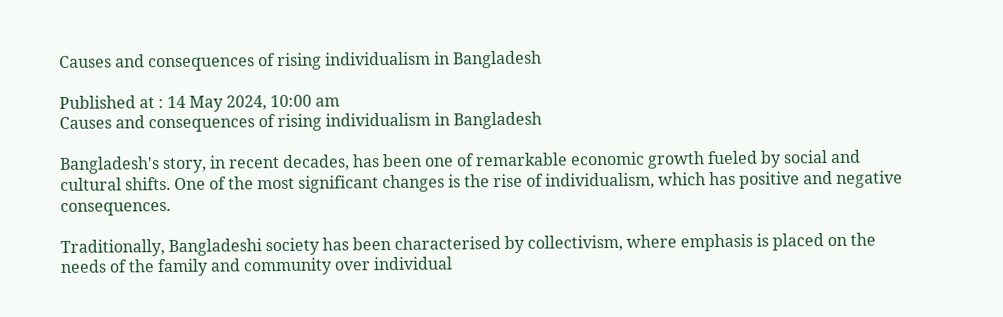Causes and consequences of rising individualism in Bangladesh

Published at : 14 May 2024, 10:00 am
Causes and consequences of rising individualism in Bangladesh

Bangladesh's story, in recent decades, has been one of remarkable economic growth fueled by social and cultural shifts. One of the most significant changes is the rise of individualism, which has positive and negative consequences.

Traditionally, Bangladeshi society has been characterised by collectivism, where emphasis is placed on the needs of the family and community over individual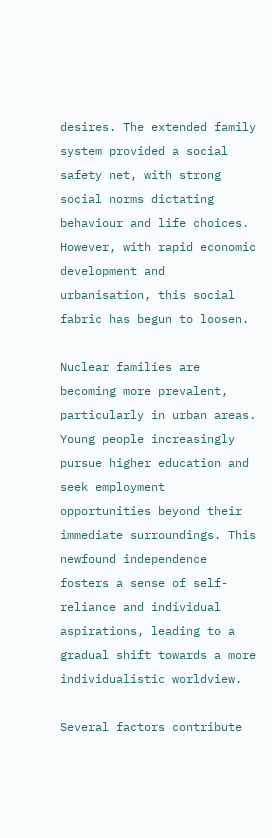desires. The extended family system provided a social safety net, with strong social norms dictating behaviour and life choices. However, with rapid economic development and urbanisation, this social fabric has begun to loosen.

Nuclear families are becoming more prevalent, particularly in urban areas. Young people increasingly pursue higher education and seek employment opportunities beyond their immediate surroundings. This newfound independence fosters a sense of self-reliance and individual aspirations, leading to a gradual shift towards a more individualistic worldview.

Several factors contribute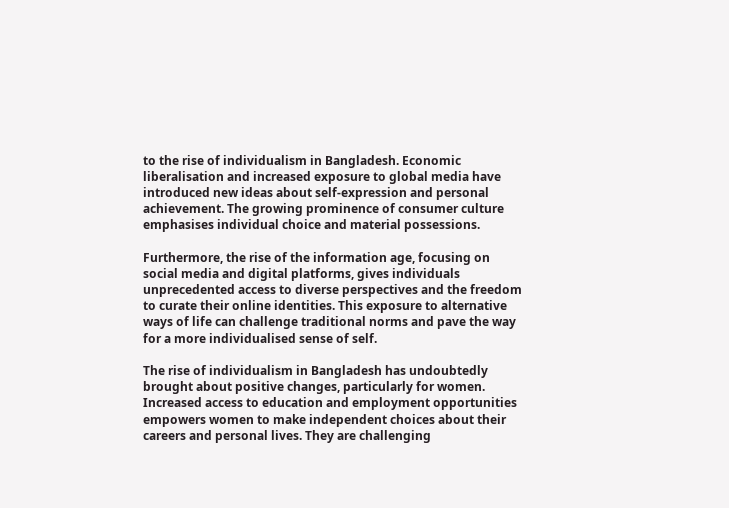to the rise of individualism in Bangladesh. Economic liberalisation and increased exposure to global media have introduced new ideas about self-expression and personal achievement. The growing prominence of consumer culture emphasises individual choice and material possessions.

Furthermore, the rise of the information age, focusing on social media and digital platforms, gives individuals unprecedented access to diverse perspectives and the freedom to curate their online identities. This exposure to alternative ways of life can challenge traditional norms and pave the way for a more individualised sense of self.

The rise of individualism in Bangladesh has undoubtedly brought about positive changes, particularly for women. Increased access to education and employment opportunities empowers women to make independent choices about their careers and personal lives. They are challenging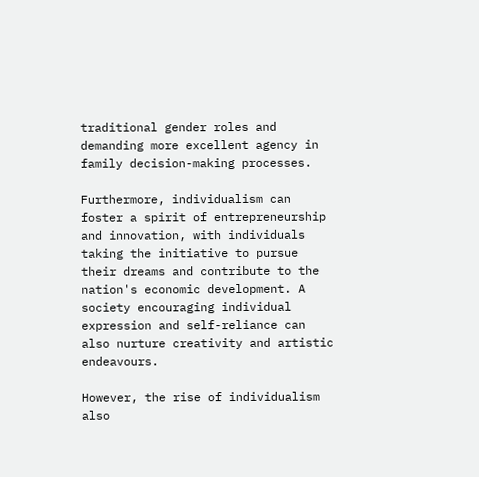traditional gender roles and demanding more excellent agency in family decision-making processes.

Furthermore, individualism can foster a spirit of entrepreneurship and innovation, with individuals taking the initiative to pursue their dreams and contribute to the nation's economic development. A society encouraging individual expression and self-reliance can also nurture creativity and artistic endeavours.

However, the rise of individualism also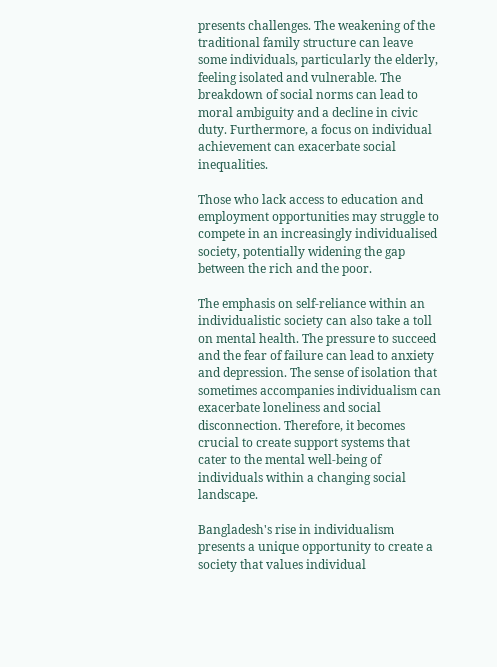presents challenges. The weakening of the traditional family structure can leave some individuals, particularly the elderly, feeling isolated and vulnerable. The breakdown of social norms can lead to moral ambiguity and a decline in civic duty. Furthermore, a focus on individual achievement can exacerbate social inequalities.

Those who lack access to education and employment opportunities may struggle to compete in an increasingly individualised society, potentially widening the gap between the rich and the poor.

The emphasis on self-reliance within an individualistic society can also take a toll on mental health. The pressure to succeed and the fear of failure can lead to anxiety and depression. The sense of isolation that sometimes accompanies individualism can exacerbate loneliness and social disconnection. Therefore, it becomes crucial to create support systems that cater to the mental well-being of individuals within a changing social landscape.

Bangladesh's rise in individualism presents a unique opportunity to create a society that values individual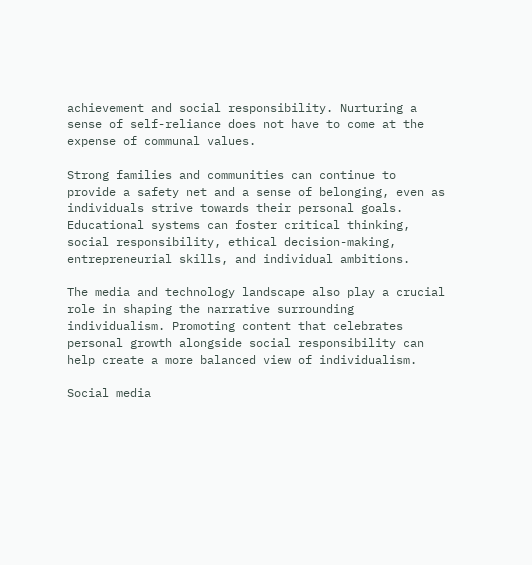achievement and social responsibility. Nurturing a sense of self-reliance does not have to come at the expense of communal values.

Strong families and communities can continue to provide a safety net and a sense of belonging, even as individuals strive towards their personal goals. Educational systems can foster critical thinking, social responsibility, ethical decision-making, entrepreneurial skills, and individual ambitions.

The media and technology landscape also play a crucial role in shaping the narrative surrounding individualism. Promoting content that celebrates personal growth alongside social responsibility can help create a more balanced view of individualism.

Social media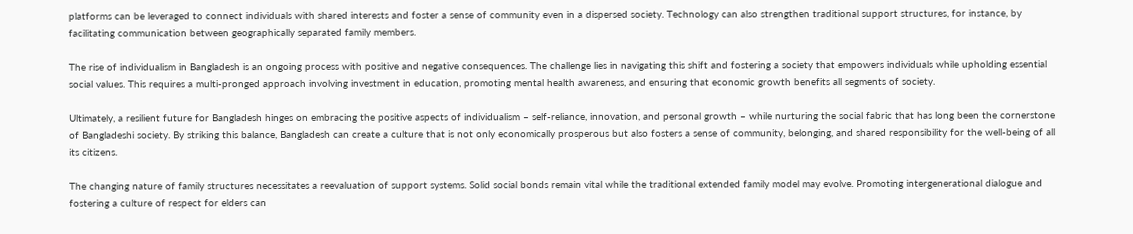platforms can be leveraged to connect individuals with shared interests and foster a sense of community even in a dispersed society. Technology can also strengthen traditional support structures, for instance, by facilitating communication between geographically separated family members.

The rise of individualism in Bangladesh is an ongoing process with positive and negative consequences. The challenge lies in navigating this shift and fostering a society that empowers individuals while upholding essential social values. This requires a multi-pronged approach involving investment in education, promoting mental health awareness, and ensuring that economic growth benefits all segments of society.

Ultimately, a resilient future for Bangladesh hinges on embracing the positive aspects of individualism – self-reliance, innovation, and personal growth – while nurturing the social fabric that has long been the cornerstone of Bangladeshi society. By striking this balance, Bangladesh can create a culture that is not only economically prosperous but also fosters a sense of community, belonging, and shared responsibility for the well-being of all its citizens.

The changing nature of family structures necessitates a reevaluation of support systems. Solid social bonds remain vital while the traditional extended family model may evolve. Promoting intergenerational dialogue and fostering a culture of respect for elders can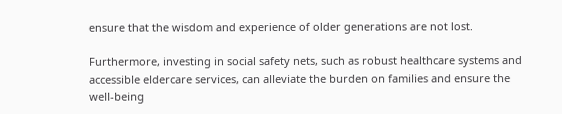ensure that the wisdom and experience of older generations are not lost.

Furthermore, investing in social safety nets, such as robust healthcare systems and accessible eldercare services, can alleviate the burden on families and ensure the well-being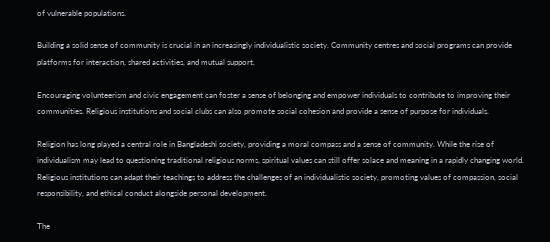of vulnerable populations.

Building a solid sense of community is crucial in an increasingly individualistic society. Community centres and social programs can provide platforms for interaction, shared activities, and mutual support.

Encouraging volunteerism and civic engagement can foster a sense of belonging and empower individuals to contribute to improving their communities. Religious institutions and social clubs can also promote social cohesion and provide a sense of purpose for individuals.

Religion has long played a central role in Bangladeshi society, providing a moral compass and a sense of community. While the rise of individualism may lead to questioning traditional religious norms, spiritual values can still offer solace and meaning in a rapidly changing world. Religious institutions can adapt their teachings to address the challenges of an individualistic society, promoting values of compassion, social responsibility, and ethical conduct alongside personal development.

The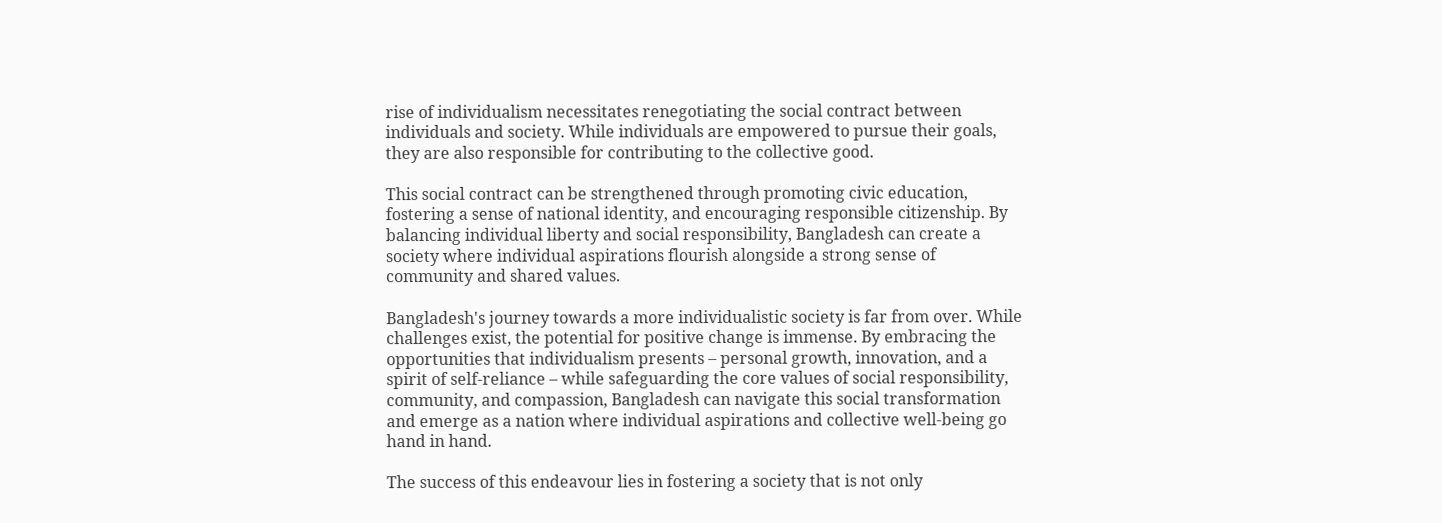rise of individualism necessitates renegotiating the social contract between individuals and society. While individuals are empowered to pursue their goals, they are also responsible for contributing to the collective good.

This social contract can be strengthened through promoting civic education, fostering a sense of national identity, and encouraging responsible citizenship. By balancing individual liberty and social responsibility, Bangladesh can create a society where individual aspirations flourish alongside a strong sense of community and shared values.

Bangladesh's journey towards a more individualistic society is far from over. While challenges exist, the potential for positive change is immense. By embracing the opportunities that individualism presents – personal growth, innovation, and a spirit of self-reliance – while safeguarding the core values of social responsibility, community, and compassion, Bangladesh can navigate this social transformation and emerge as a nation where individual aspirations and collective well-being go hand in hand.

The success of this endeavour lies in fostering a society that is not only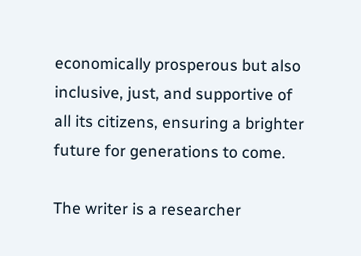economically prosperous but also inclusive, just, and supportive of all its citizens, ensuring a brighter future for generations to come.

The writer is a researcher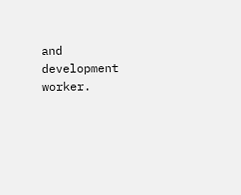and development worker.